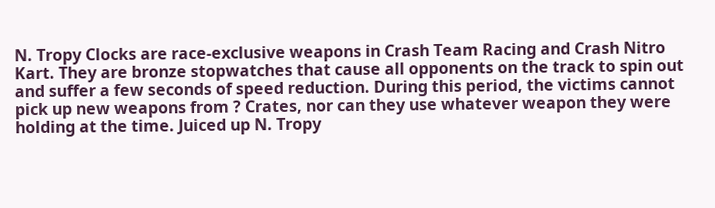N. Tropy Clocks are race-exclusive weapons in Crash Team Racing and Crash Nitro Kart. They are bronze stopwatches that cause all opponents on the track to spin out and suffer a few seconds of speed reduction. During this period, the victims cannot pick up new weapons from ? Crates, nor can they use whatever weapon they were holding at the time. Juiced up N. Tropy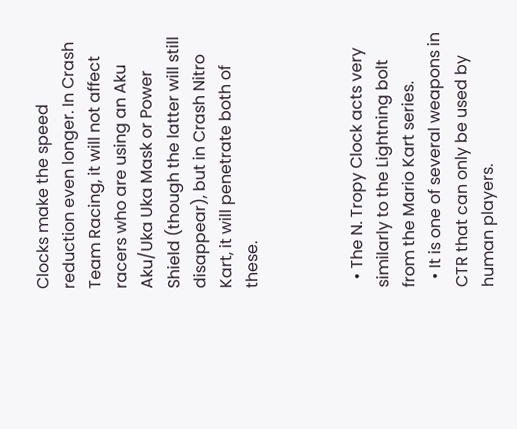Clocks make the speed reduction even longer. In Crash Team Racing, it will not affect racers who are using an Aku Aku/Uka Uka Mask or Power Shield (though the latter will still disappear), but in Crash Nitro Kart, it will penetrate both of these.



  • The N. Tropy Clock acts very similarly to the Lightning bolt from the Mario Kart series.
  • It is one of several weapons in CTR that can only be used by human players.